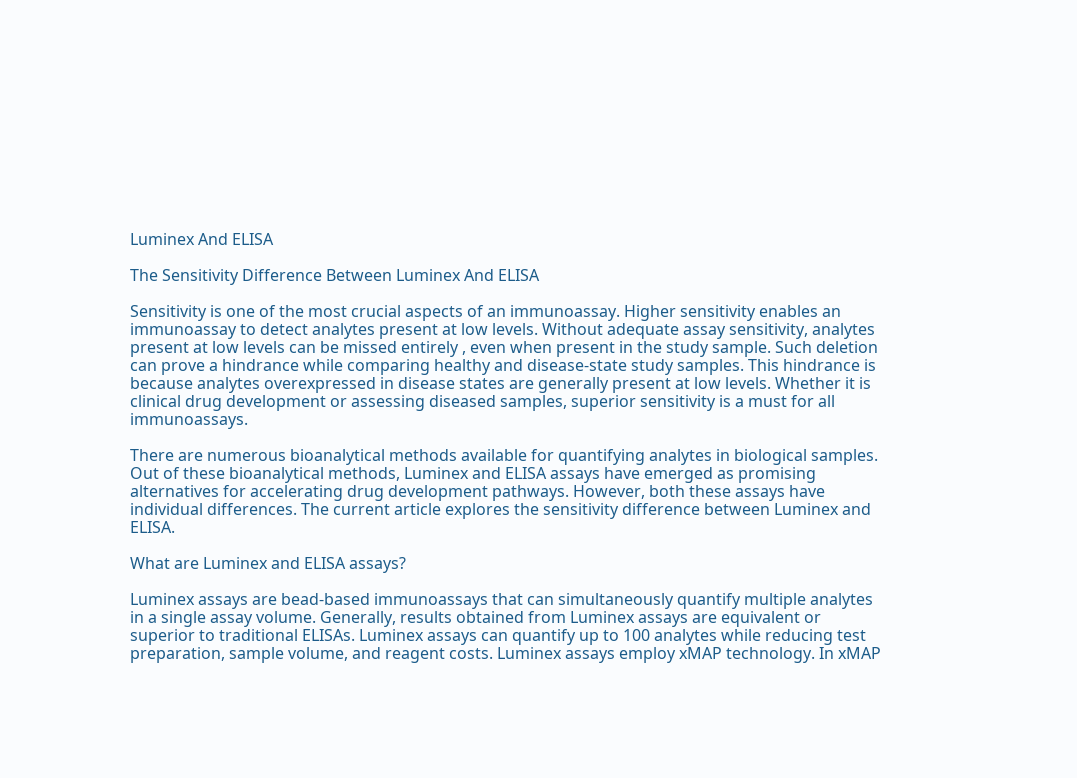Luminex And ELISA

The Sensitivity Difference Between Luminex And ELISA

Sensitivity is one of the most crucial aspects of an immunoassay. Higher sensitivity enables an immunoassay to detect analytes present at low levels. Without adequate assay sensitivity, analytes present at low levels can be missed entirely , even when present in the study sample. Such deletion can prove a hindrance while comparing healthy and disease-state study samples. This hindrance is because analytes overexpressed in disease states are generally present at low levels. Whether it is clinical drug development or assessing diseased samples, superior sensitivity is a must for all immunoassays.

There are numerous bioanalytical methods available for quantifying analytes in biological samples. Out of these bioanalytical methods, Luminex and ELISA assays have emerged as promising alternatives for accelerating drug development pathways. However, both these assays have individual differences. The current article explores the sensitivity difference between Luminex and ELISA.

What are Luminex and ELISA assays?

Luminex assays are bead-based immunoassays that can simultaneously quantify multiple analytes in a single assay volume. Generally, results obtained from Luminex assays are equivalent or superior to traditional ELISAs. Luminex assays can quantify up to 100 analytes while reducing test preparation, sample volume, and reagent costs. Luminex assays employ xMAP technology. In xMAP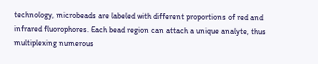technology, microbeads are labeled with different proportions of red and infrared fluorophores. Each bead region can attach a unique analyte, thus multiplexing numerous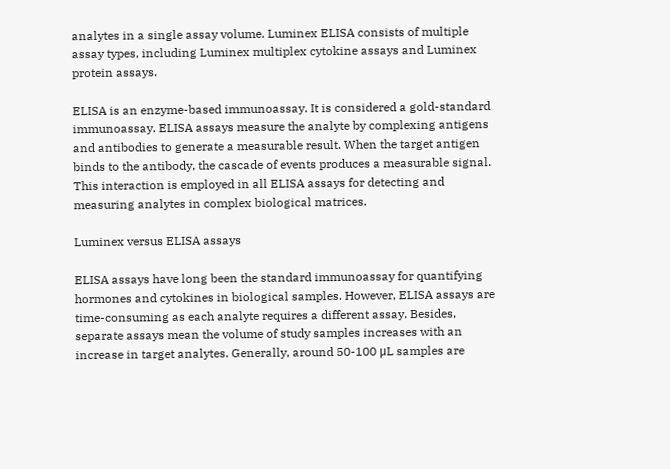analytes in a single assay volume. Luminex ELISA consists of multiple assay types, including Luminex multiplex cytokine assays and Luminex protein assays.

ELISA is an enzyme-based immunoassay. It is considered a gold-standard immunoassay. ELISA assays measure the analyte by complexing antigens and antibodies to generate a measurable result. When the target antigen binds to the antibody, the cascade of events produces a measurable signal. This interaction is employed in all ELISA assays for detecting and measuring analytes in complex biological matrices.

Luminex versus ELISA assays

ELISA assays have long been the standard immunoassay for quantifying hormones and cytokines in biological samples. However, ELISA assays are time-consuming as each analyte requires a different assay. Besides, separate assays mean the volume of study samples increases with an increase in target analytes. Generally, around 50-100 μL samples are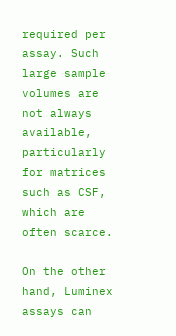required per assay. Such large sample volumes are not always available, particularly for matrices such as CSF, which are often scarce.

On the other hand, Luminex assays can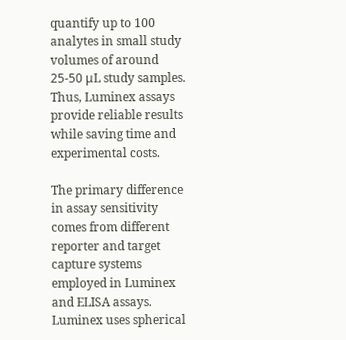quantify up to 100 analytes in small study volumes of around 25-50 μL study samples. Thus, Luminex assays provide reliable results while saving time and experimental costs.

The primary difference in assay sensitivity comes from different reporter and target capture systems employed in Luminex and ELISA assays. Luminex uses spherical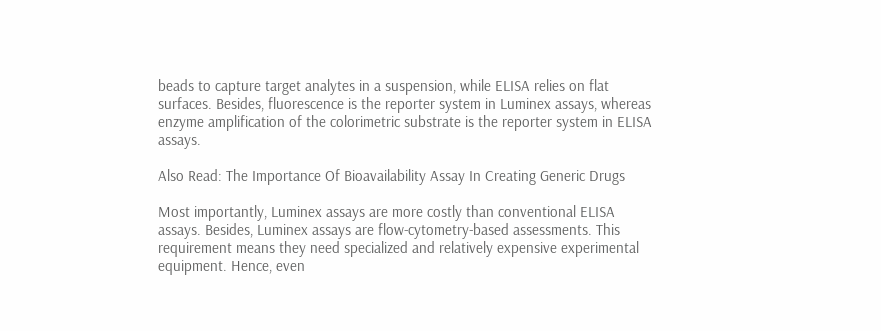beads to capture target analytes in a suspension, while ELISA relies on flat surfaces. Besides, fluorescence is the reporter system in Luminex assays, whereas enzyme amplification of the colorimetric substrate is the reporter system in ELISA assays.

Also Read: The Importance Of Bioavailability Assay In Creating Generic Drugs

Most importantly, Luminex assays are more costly than conventional ELISA assays. Besides, Luminex assays are flow-cytometry-based assessments. This requirement means they need specialized and relatively expensive experimental equipment. Hence, even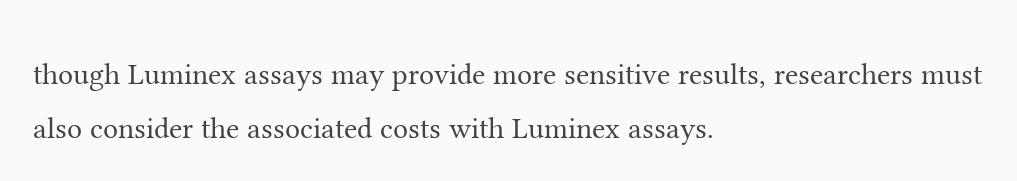though Luminex assays may provide more sensitive results, researchers must also consider the associated costs with Luminex assays.